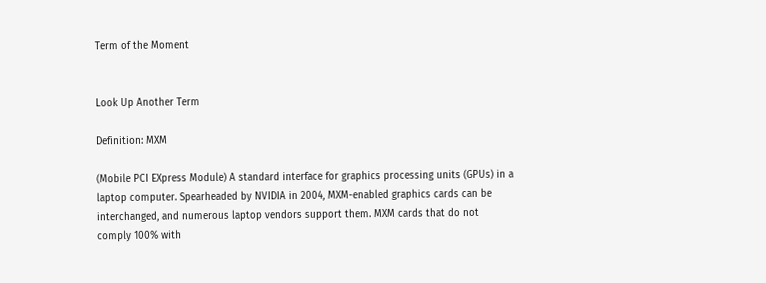Term of the Moment


Look Up Another Term

Definition: MXM

(Mobile PCI EXpress Module) A standard interface for graphics processing units (GPUs) in a laptop computer. Spearheaded by NVIDIA in 2004, MXM-enabled graphics cards can be interchanged, and numerous laptop vendors support them. MXM cards that do not comply 100% with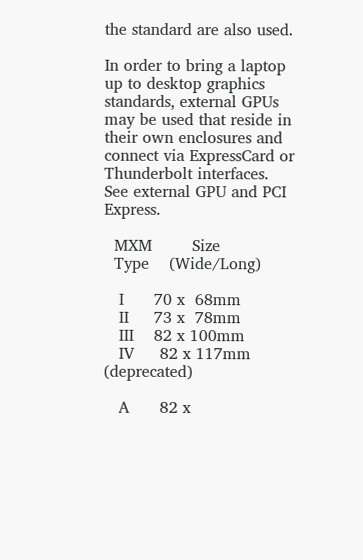the standard are also used.

In order to bring a laptop up to desktop graphics standards, external GPUs may be used that reside in their own enclosures and connect via ExpressCard or Thunderbolt interfaces. See external GPU and PCI Express.

  MXM        Size
  Type    (Wide/Long)

   I      70 x  68mm
   II     73 x  78mm
   III    82 x 100mm
   IV     82 x 117mm (deprecated)

   A      82 x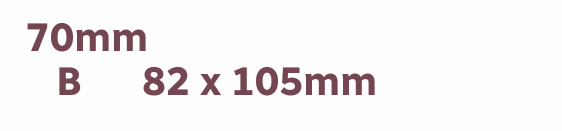70mm
   B      82 x 105mm